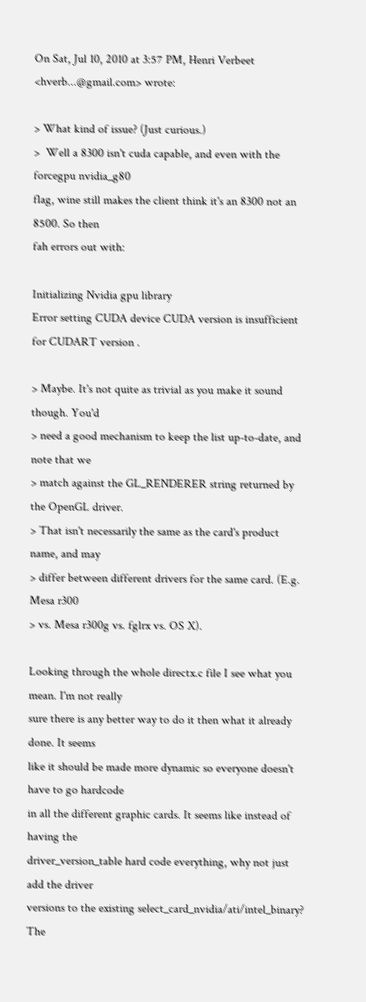On Sat, Jul 10, 2010 at 3:57 PM, Henri Verbeet <hverb...@gmail.com> wrote:

> What kind of issue? (Just curious.)
>  Well a 8300 isn't cuda capable, and even with the forcegpu nvidia_g80
flag, wine still makes the client think it's an 8300 not an 8500. So then
fah errors out with:

Initializing Nvidia gpu library
Error setting CUDA device CUDA version is insufficient for CUDART version .

> Maybe. It's not quite as trivial as you make it sound though. You'd
> need a good mechanism to keep the list up-to-date, and note that we
> match against the GL_RENDERER string returned by the OpenGL driver.
> That isn't necessarily the same as the card's product name, and may
> differ between different drivers for the same card. (E.g. Mesa r300
> vs. Mesa r300g vs. fglrx vs. OS X).

Looking through the whole directx.c file I see what you mean. I'm not really
sure there is any better way to do it then what it already done. It seems
like it should be made more dynamic so everyone doesn't have to go hardcode
in all the different graphic cards. It seems like instead of having the
driver_version_table hard code everything, why not just add the driver
versions to the existing select_card_nvidia/ati/intel_binary? The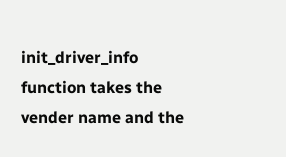init_driver_info function takes the vender name and the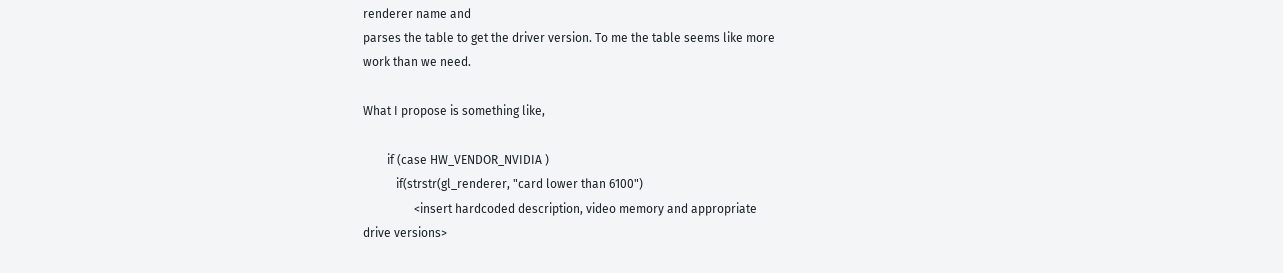renderer name and
parses the table to get the driver version. To me the table seems like more
work than we need.

What I propose is something like,

        if (case HW_VENDOR_NVIDIA )
           if(strstr(gl_renderer, "card lower than 6100")
                 <insert hardcoded description, video memory and appropriate
drive versions>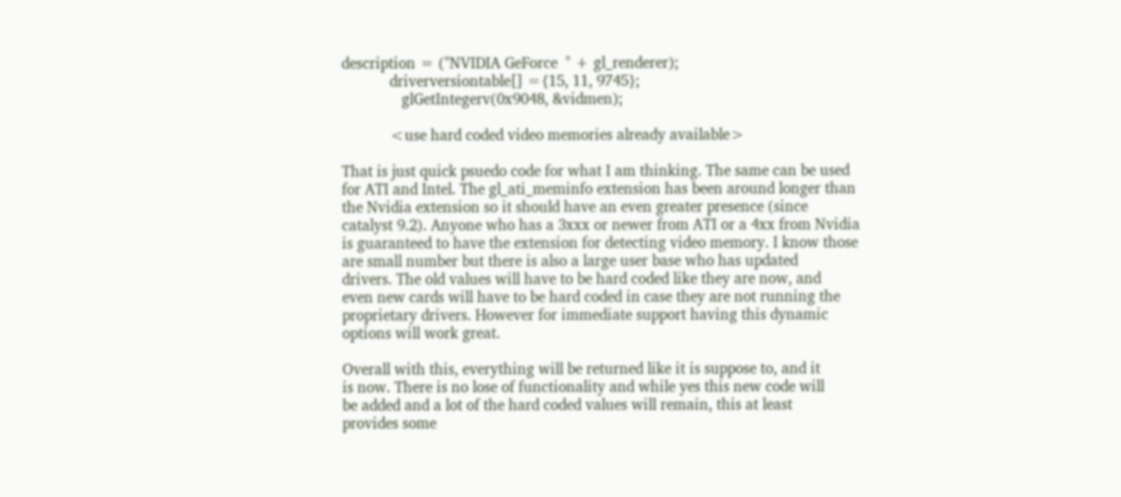description = ("NVIDIA GeForce  " + gl_renderer);
            driverversiontable[] ={15, 11, 9745};
               glGetIntegerv(0x9048, &vidmen);

            <use hard coded video memories already available>

That is just quick psuedo code for what I am thinking. The same can be used
for ATI and Intel. The gl_ati_meminfo extension has been around longer than
the Nvidia extension so it should have an even greater presence (since
catalyst 9.2). Anyone who has a 3xxx or newer from ATI or a 4xx from Nvidia
is guaranteed to have the extension for detecting video memory. I know those
are small number but there is also a large user base who has updated
drivers. The old values will have to be hard coded like they are now, and
even new cards will have to be hard coded in case they are not running the
proprietary drivers. However for immediate support having this dynamic
options will work great.

Overall with this, everything will be returned like it is suppose to, and it
is now. There is no lose of functionality and while yes this new code will
be added and a lot of the hard coded values will remain, this at least
provides some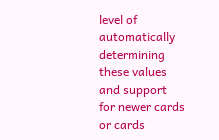level of automatically determining these values and support
for newer cards or cards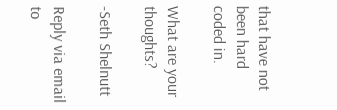that have not been hard coded in.

What are your thoughts?

-Seth Shelnutt

Reply via email to